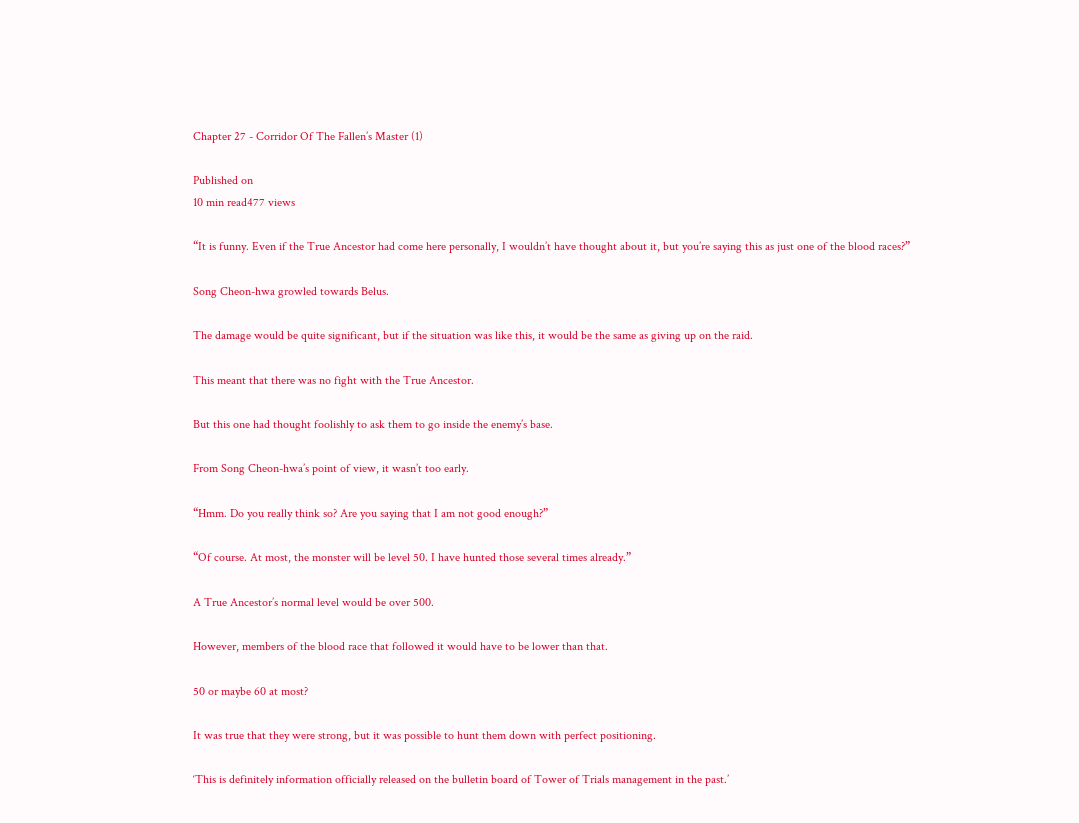Chapter 27 - Corridor Of The Fallen’s Master (1)

Published on
10 min read477 views

“It is funny. Even if the True Ancestor had come here personally, I wouldn’t have thought about it, but you’re saying this as just one of the blood races?”

Song Cheon-hwa growled towards Belus.

The damage would be quite significant, but if the situation was like this, it would be the same as giving up on the raid.

This meant that there was no fight with the True Ancestor.

But this one had thought foolishly to ask them to go inside the enemy’s base.

From Song Cheon-hwa’s point of view, it wasn’t too early.

“Hmm. Do you really think so? Are you saying that I am not good enough?”

“Of course. At most, the monster will be level 50. I have hunted those several times already.”

A True Ancestor’s normal level would be over 500.

However, members of the blood race that followed it would have to be lower than that.

50 or maybe 60 at most?

It was true that they were strong, but it was possible to hunt them down with perfect positioning.

‘This is definitely information officially released on the bulletin board of Tower of Trials management in the past.’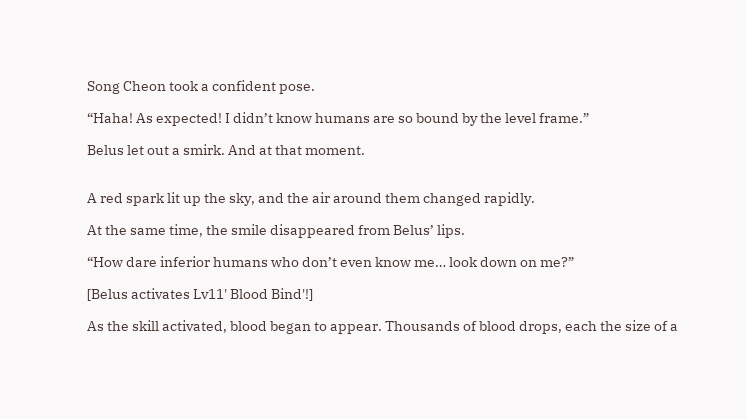Song Cheon took a confident pose.

“Haha! As expected! I didn’t know humans are so bound by the level frame.”

Belus let out a smirk. And at that moment.


A red spark lit up the sky, and the air around them changed rapidly.

At the same time, the smile disappeared from Belus’ lips.

“How dare inferior humans who don’t even know me… look down on me?”

[Belus activates Lv11' Blood Bind'!]

As the skill activated, blood began to appear. Thousands of blood drops, each the size of a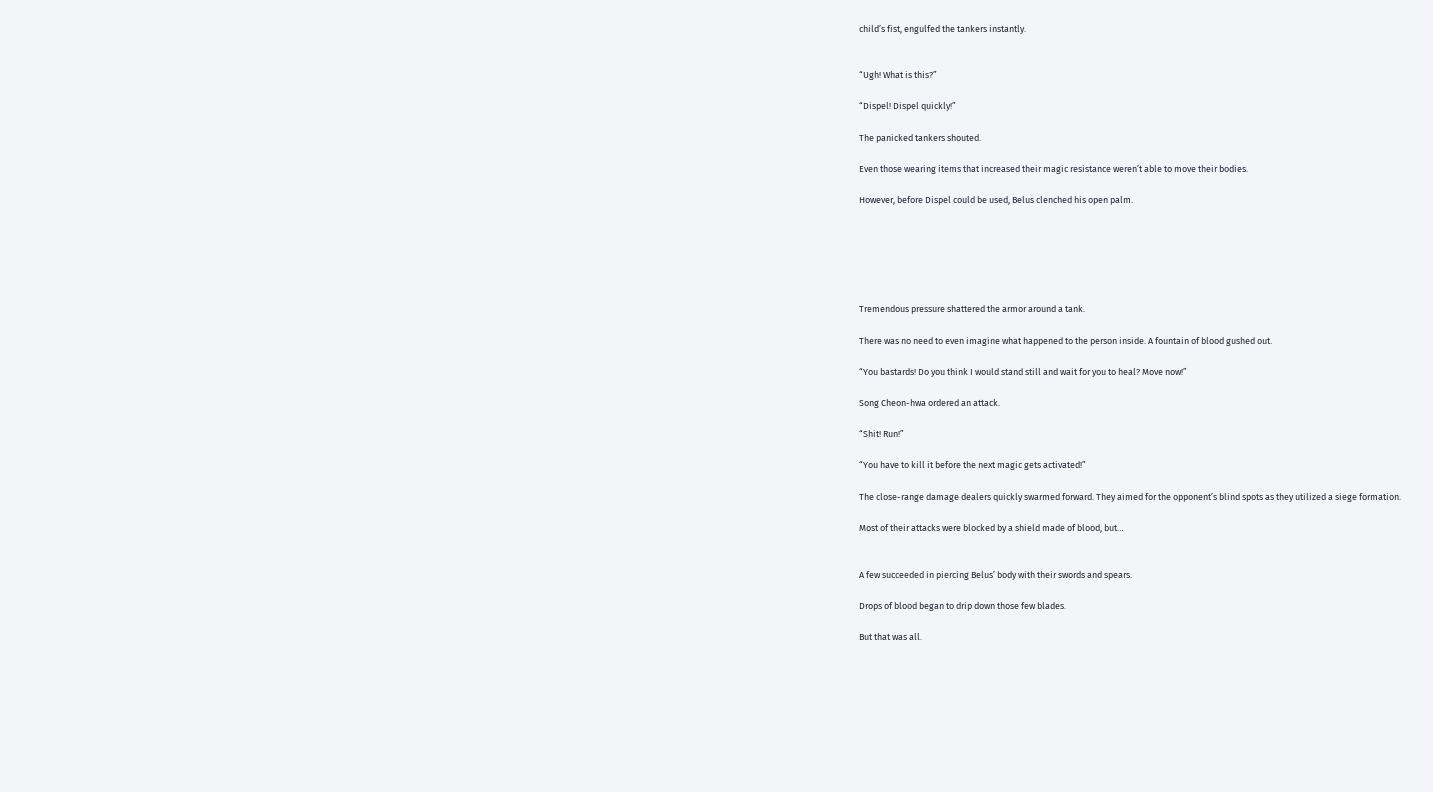child’s fist, engulfed the tankers instantly.


“Ugh! What is this?”

“Dispel! Dispel quickly!”

The panicked tankers shouted.

Even those wearing items that increased their magic resistance weren’t able to move their bodies.

However, before Dispel could be used, Belus clenched his open palm.






Tremendous pressure shattered the armor around a tank.

There was no need to even imagine what happened to the person inside. A fountain of blood gushed out.

“You bastards! Do you think I would stand still and wait for you to heal? Move now!”

Song Cheon-hwa ordered an attack.

“Shit! Run!”

“You have to kill it before the next magic gets activated!”

The close-range damage dealers quickly swarmed forward. They aimed for the opponent’s blind spots as they utilized a siege formation.

Most of their attacks were blocked by a shield made of blood, but…


A few succeeded in piercing Belus’ body with their swords and spears.

Drops of blood began to drip down those few blades.

But that was all.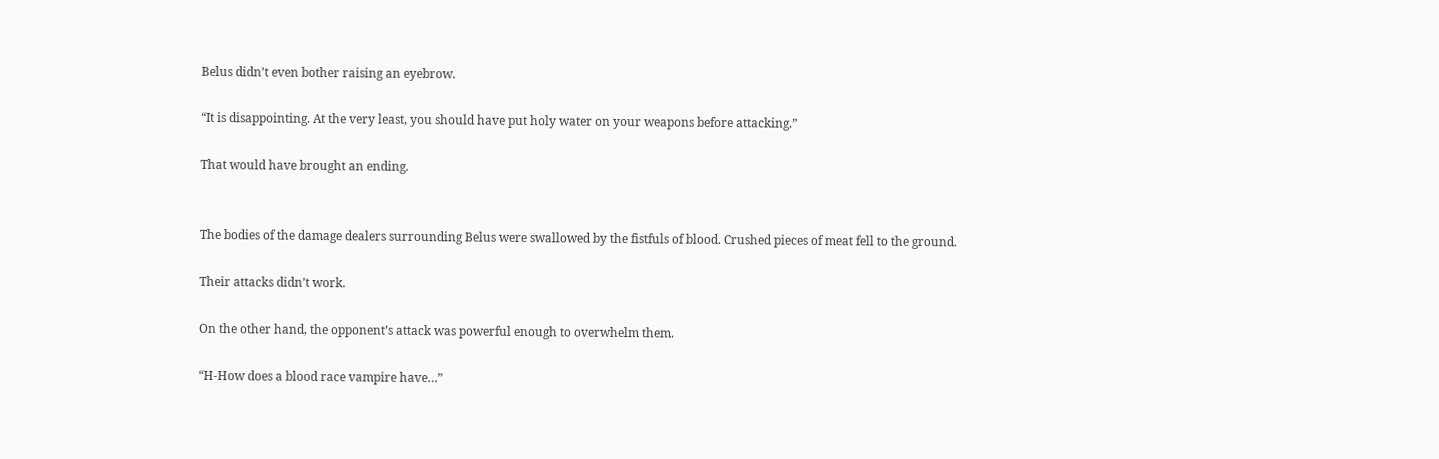Belus didn’t even bother raising an eyebrow.

“It is disappointing. At the very least, you should have put holy water on your weapons before attacking.”

That would have brought an ending.


The bodies of the damage dealers surrounding Belus were swallowed by the fistfuls of blood. Crushed pieces of meat fell to the ground.

Their attacks didn’t work.

On the other hand, the opponent’s attack was powerful enough to overwhelm them.

“H-How does a blood race vampire have…”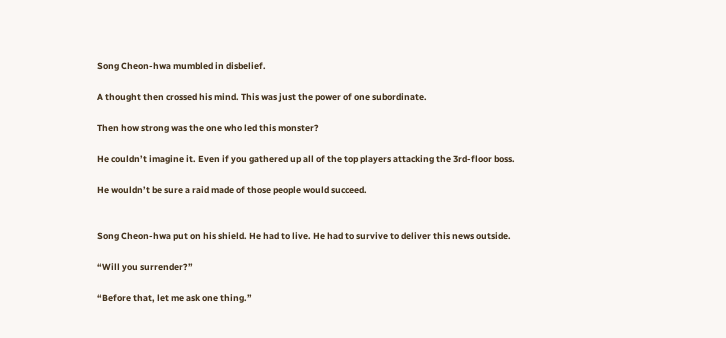Song Cheon-hwa mumbled in disbelief.

A thought then crossed his mind. This was just the power of one subordinate.

Then how strong was the one who led this monster?

He couldn’t imagine it. Even if you gathered up all of the top players attacking the 3rd-floor boss.

He wouldn’t be sure a raid made of those people would succeed.


Song Cheon-hwa put on his shield. He had to live. He had to survive to deliver this news outside.

“Will you surrender?”

“Before that, let me ask one thing.”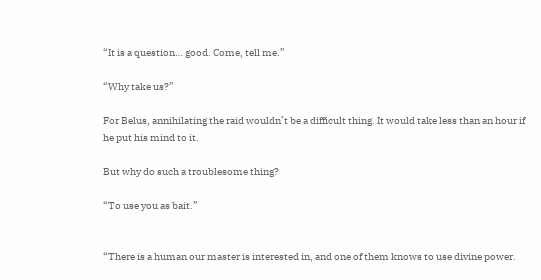“It is a question… good. Come, tell me.”

“Why take us?”

For Belus, annihilating the raid wouldn’t be a difficult thing. It would take less than an hour if he put his mind to it.

But why do such a troublesome thing?

“To use you as bait.”


“There is a human our master is interested in, and one of them knows to use divine power.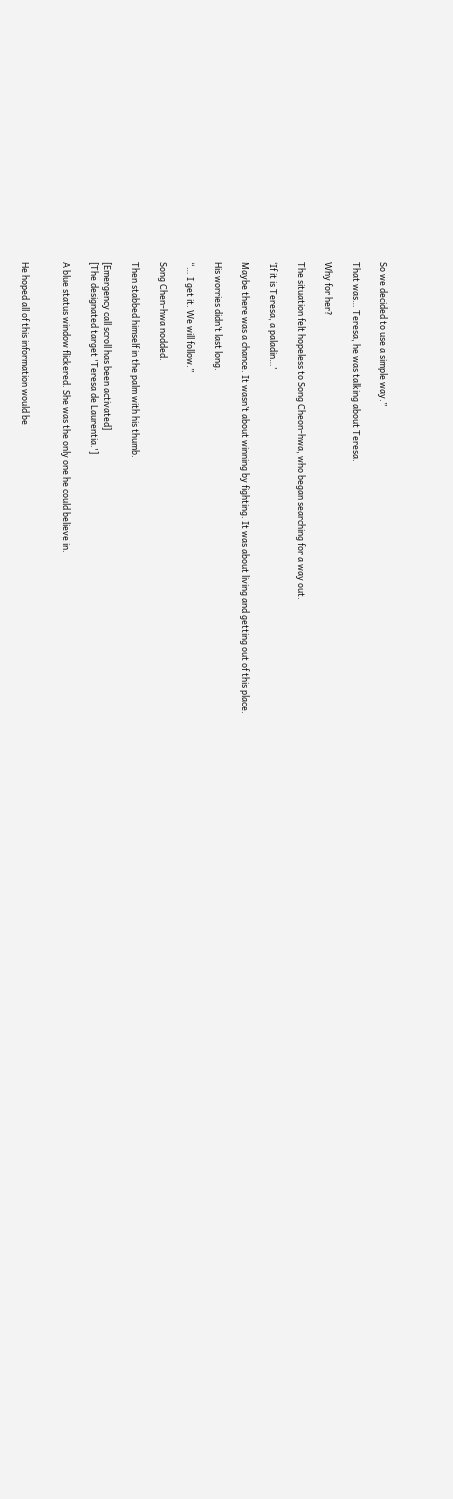So we decided to use a simple way.”

That was… Teresa, he was talking about Teresa.

Why for her?

The situation felt hopeless to Song Cheon-hwa, who began searching for a way out.

‘If it is Teresa, a paladin…’

Maybe there was a chance. It wasn’t about winning by fighting. It was about living and getting out of this place.

His worries didn’t last long.

“… I get it. We will follow.”

Song Chen-hwa nodded.

Then stabbed himself in the palm with his thumb.

[Emergency call scroll has been activated]
[The designated target 'Teresa de Laurentia.']

A blue status window flickered. She was the only one he could believe in.


He hoped all of this information would be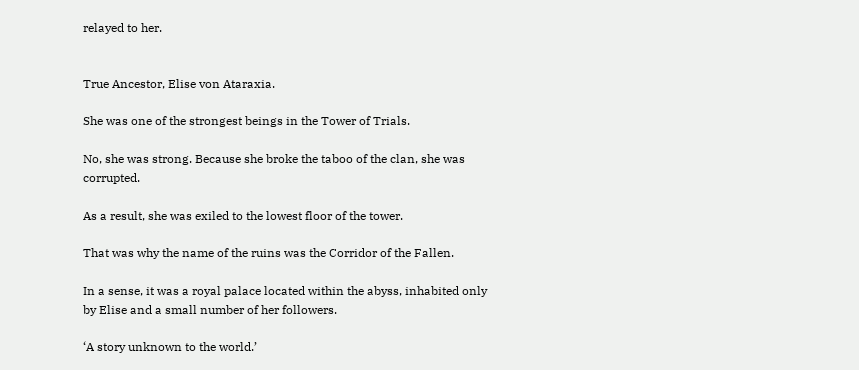relayed to her.


True Ancestor, Elise von Ataraxia.

She was one of the strongest beings in the Tower of Trials.

No, she was strong. Because she broke the taboo of the clan, she was corrupted.

As a result, she was exiled to the lowest floor of the tower.

That was why the name of the ruins was the Corridor of the Fallen.

In a sense, it was a royal palace located within the abyss, inhabited only by Elise and a small number of her followers.

‘A story unknown to the world.’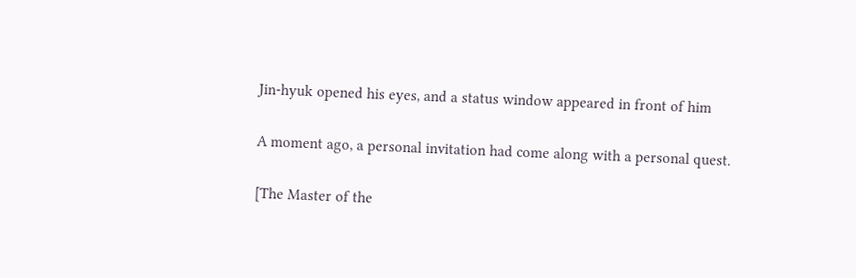Jin-hyuk opened his eyes, and a status window appeared in front of him

A moment ago, a personal invitation had come along with a personal quest.

[The Master of the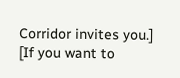Corridor invites you.]
[If you want to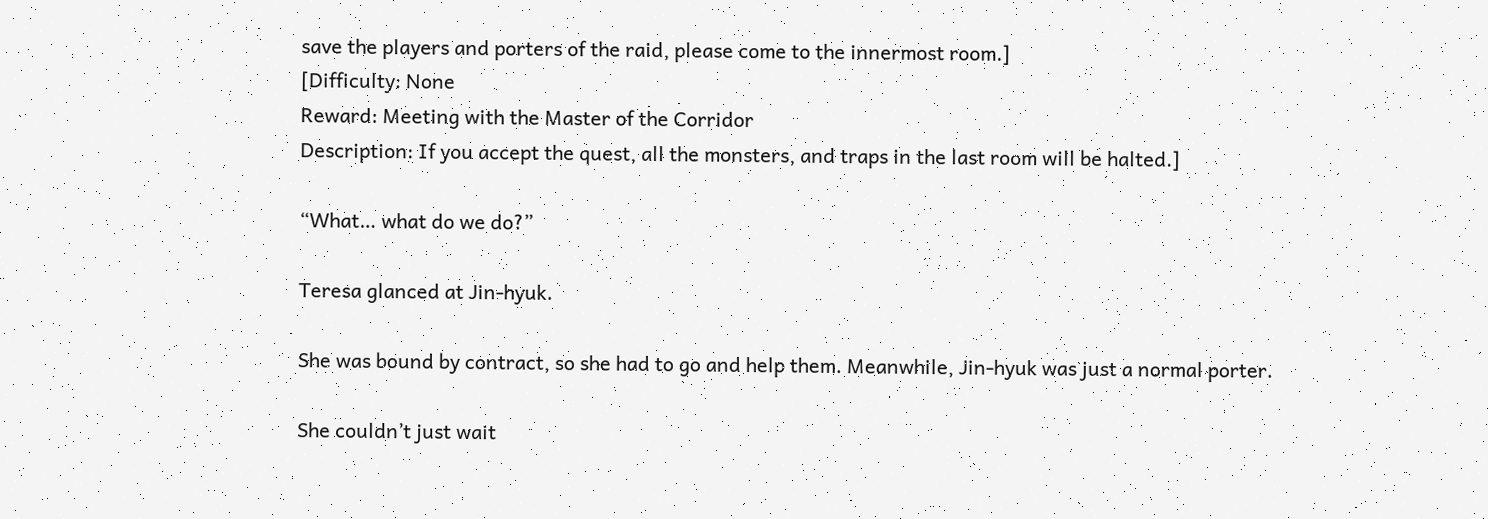save the players and porters of the raid, please come to the innermost room.]
[Difficulty: None
Reward: Meeting with the Master of the Corridor
Description: If you accept the quest, all the monsters, and traps in the last room will be halted.]

“What… what do we do?”

Teresa glanced at Jin-hyuk.

She was bound by contract, so she had to go and help them. Meanwhile, Jin-hyuk was just a normal porter.

She couldn’t just wait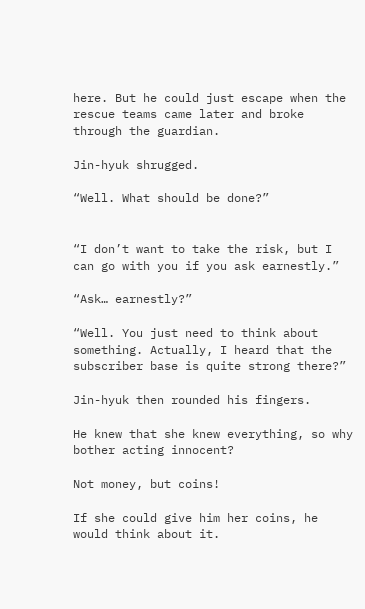here. But he could just escape when the rescue teams came later and broke through the guardian.

Jin-hyuk shrugged.

“Well. What should be done?”


“I don’t want to take the risk, but I can go with you if you ask earnestly.”

“Ask… earnestly?”

“Well. You just need to think about something. Actually, I heard that the subscriber base is quite strong there?”

Jin-hyuk then rounded his fingers.

He knew that she knew everything, so why bother acting innocent?

Not money, but coins!

If she could give him her coins, he would think about it.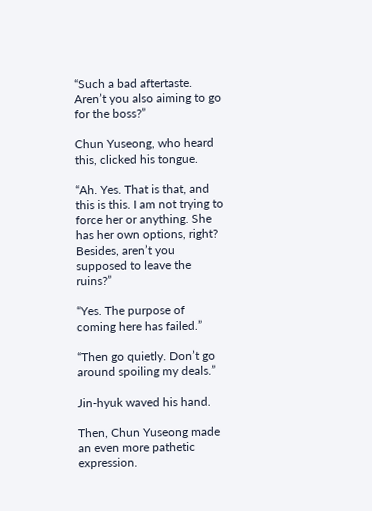“Such a bad aftertaste. Aren’t you also aiming to go for the boss?”

Chun Yuseong, who heard this, clicked his tongue.

“Ah. Yes. That is that, and this is this. I am not trying to force her or anything. She has her own options, right? Besides, aren’t you supposed to leave the ruins?”

“Yes. The purpose of coming here has failed.”

“Then go quietly. Don’t go around spoiling my deals.”

Jin-hyuk waved his hand.

Then, Chun Yuseong made an even more pathetic expression.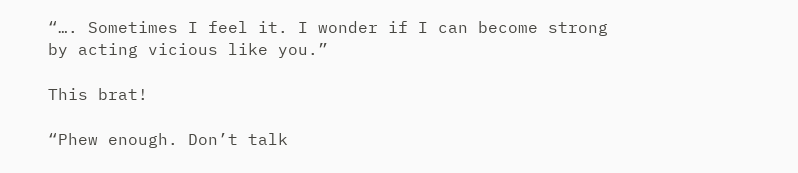“…. Sometimes I feel it. I wonder if I can become strong by acting vicious like you.”

This brat!

“Phew enough. Don’t talk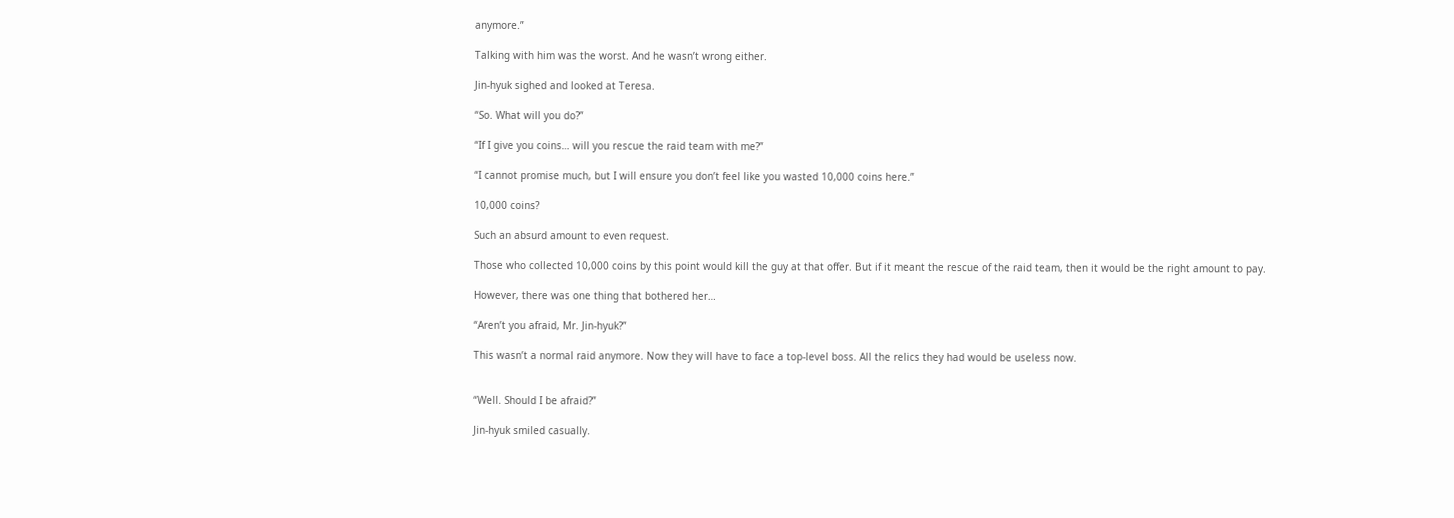anymore.”

Talking with him was the worst. And he wasn’t wrong either.

Jin-hyuk sighed and looked at Teresa.

“So. What will you do?”

“If I give you coins… will you rescue the raid team with me?”

“I cannot promise much, but I will ensure you don’t feel like you wasted 10,000 coins here.”

10,000 coins?

Such an absurd amount to even request.

Those who collected 10,000 coins by this point would kill the guy at that offer. But if it meant the rescue of the raid team, then it would be the right amount to pay.

However, there was one thing that bothered her…

“Aren’t you afraid, Mr. Jin-hyuk?”

This wasn’t a normal raid anymore. Now they will have to face a top-level boss. All the relics they had would be useless now.


“Well. Should I be afraid?”

Jin-hyuk smiled casually.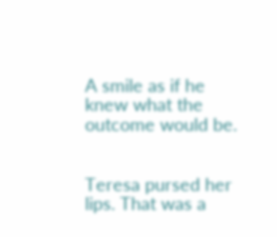A smile as if he knew what the outcome would be.


Teresa pursed her lips. That was a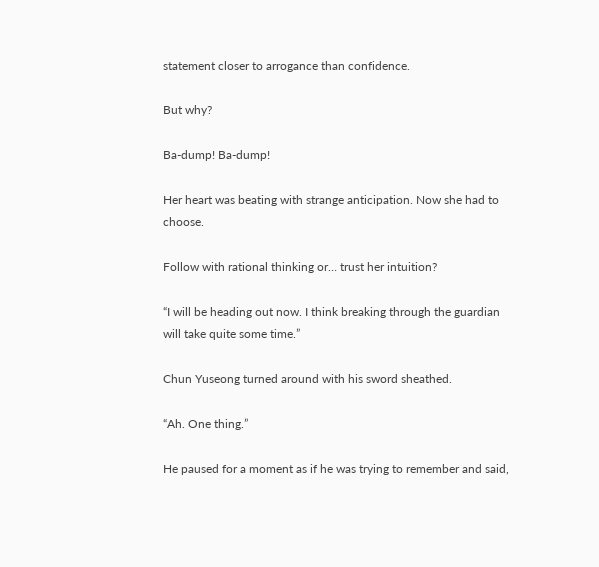statement closer to arrogance than confidence.

But why?

Ba-dump! Ba-dump!

Her heart was beating with strange anticipation. Now she had to choose.

Follow with rational thinking or… trust her intuition?

“I will be heading out now. I think breaking through the guardian will take quite some time.”

Chun Yuseong turned around with his sword sheathed.

“Ah. One thing.”

He paused for a moment as if he was trying to remember and said,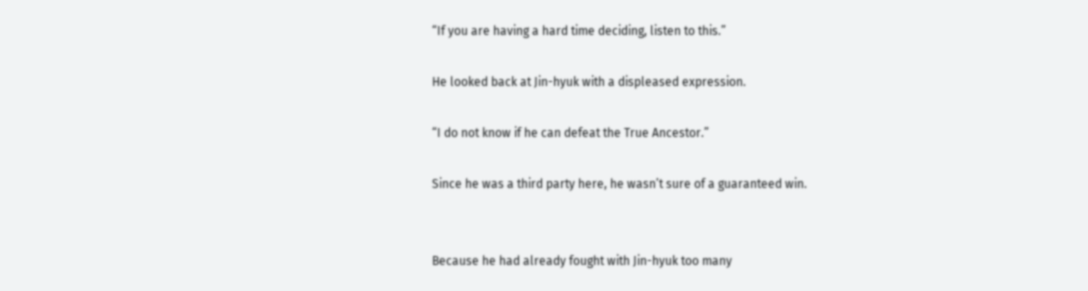“If you are having a hard time deciding, listen to this.”

He looked back at Jin-hyuk with a displeased expression.

“I do not know if he can defeat the True Ancestor.”

Since he was a third party here, he wasn’t sure of a guaranteed win.


Because he had already fought with Jin-hyuk too many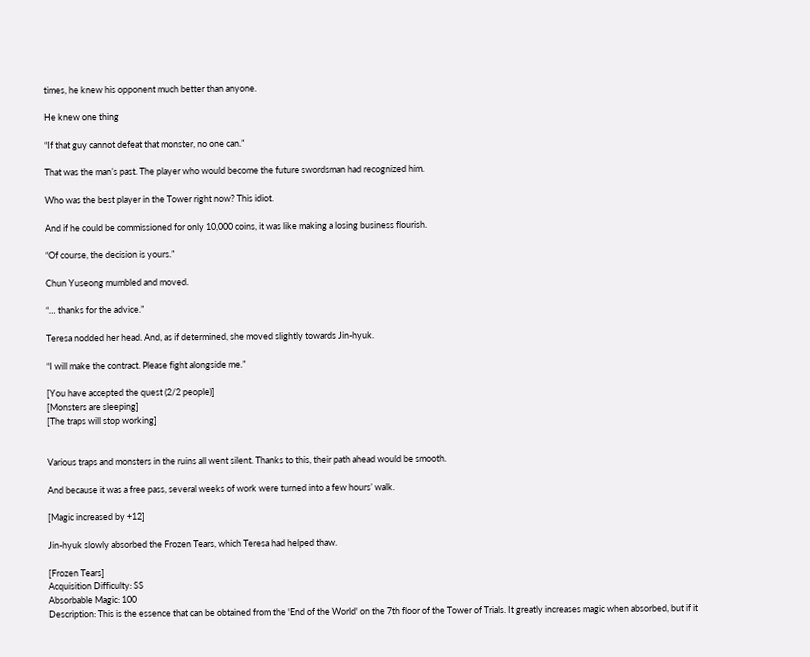times, he knew his opponent much better than anyone.

He knew one thing

“If that guy cannot defeat that monster, no one can.”

That was the man’s past. The player who would become the future swordsman had recognized him.

Who was the best player in the Tower right now? This idiot.

And if he could be commissioned for only 10,000 coins, it was like making a losing business flourish.

“Of course, the decision is yours.”

Chun Yuseong mumbled and moved.

“… thanks for the advice.”

Teresa nodded her head. And, as if determined, she moved slightly towards Jin-hyuk.

“I will make the contract. Please fight alongside me.”

[You have accepted the quest (2/2 people)]
[Monsters are sleeping]
[The traps will stop working]


Various traps and monsters in the ruins all went silent. Thanks to this, their path ahead would be smooth.

And because it was a free pass, several weeks of work were turned into a few hours’ walk.

[Magic increased by +12]

Jin-hyuk slowly absorbed the Frozen Tears, which Teresa had helped thaw.

[Frozen Tears]
Acquisition Difficulty: SS
Absorbable Magic: 100
Description: This is the essence that can be obtained from the 'End of the World' on the 7th floor of the Tower of Trials. It greatly increases magic when absorbed, but if it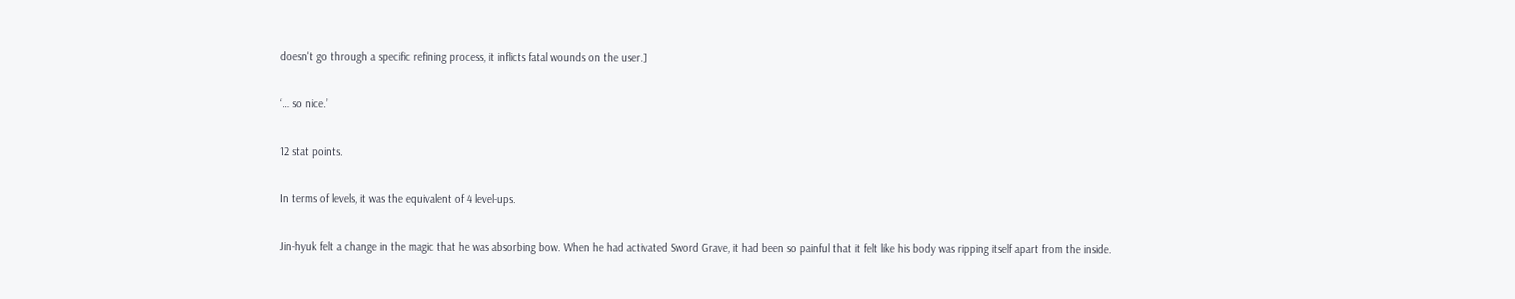doesn't go through a specific refining process, it inflicts fatal wounds on the user.]

‘… so nice.’

12 stat points.

In terms of levels, it was the equivalent of 4 level-ups.

Jin-hyuk felt a change in the magic that he was absorbing bow. When he had activated Sword Grave, it had been so painful that it felt like his body was ripping itself apart from the inside.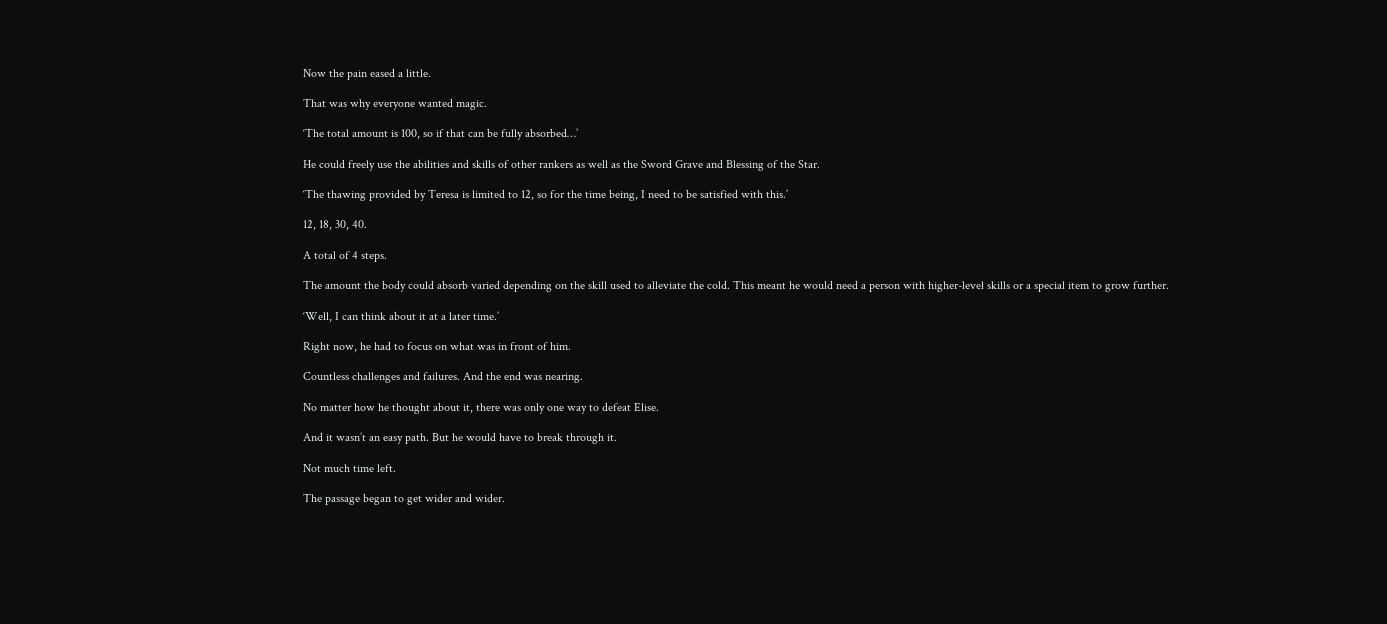Now the pain eased a little.

That was why everyone wanted magic.

‘The total amount is 100, so if that can be fully absorbed…’

He could freely use the abilities and skills of other rankers as well as the Sword Grave and Blessing of the Star.

‘The thawing provided by Teresa is limited to 12, so for the time being, I need to be satisfied with this.’

12, 18, 30, 40.

A total of 4 steps.

The amount the body could absorb varied depending on the skill used to alleviate the cold. This meant he would need a person with higher-level skills or a special item to grow further.

‘Well, I can think about it at a later time.’

Right now, he had to focus on what was in front of him.

Countless challenges and failures. And the end was nearing.

No matter how he thought about it, there was only one way to defeat Elise.

And it wasn’t an easy path. But he would have to break through it.

Not much time left.

The passage began to get wider and wider.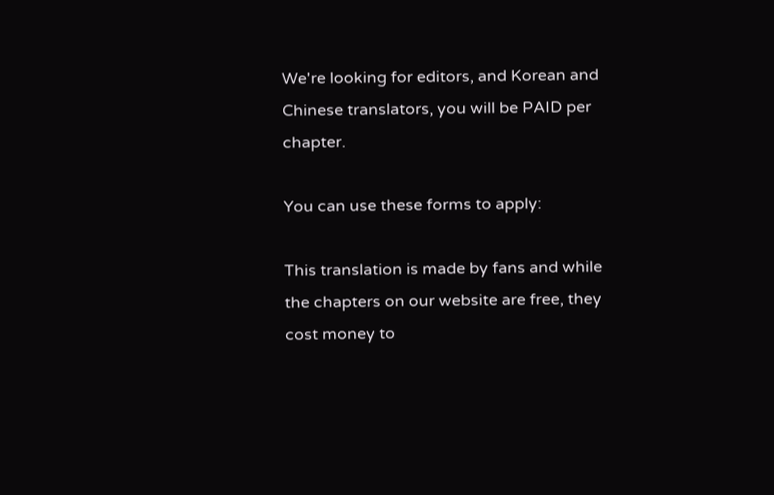We're looking for editors, and Korean and Chinese translators, you will be PAID per chapter.

You can use these forms to apply:

This translation is made by fans and while the chapters on our website are free, they cost money to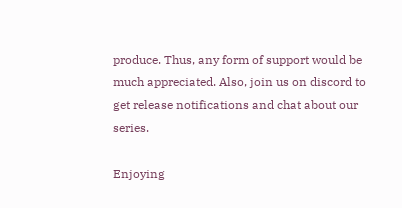produce. Thus, any form of support would be much appreciated. Also, join us on discord to get release notifications and chat about our series.

Enjoying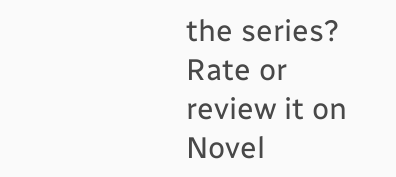the series? Rate or review it on Novel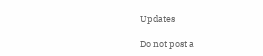Updates

Do not post a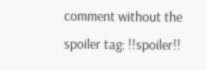comment without the spoiler tag: !!spoiler!!